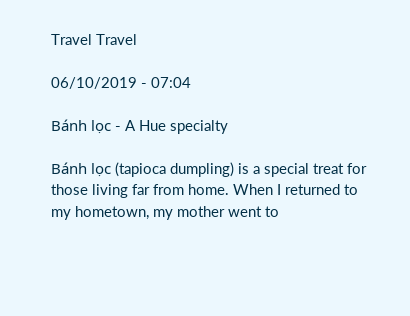Travel Travel

06/10/2019 - 07:04

Bánh lọc - A Hue specialty

Bánh lọc (tapioca dumpling) is a special treat for those living far from home. When I returned to my hometown, my mother went to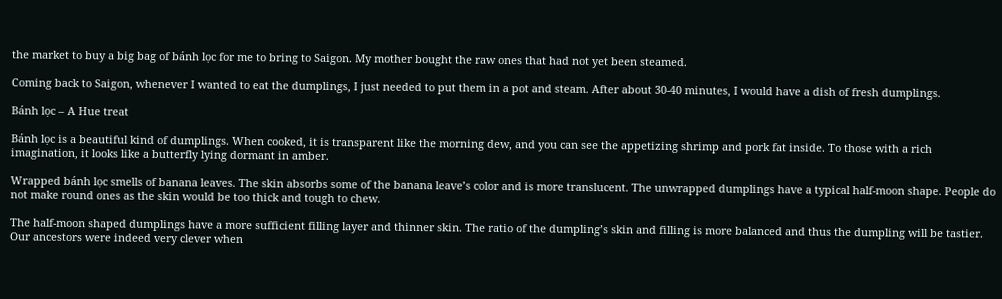the market to buy a big bag of bánh lọc for me to bring to Saigon. My mother bought the raw ones that had not yet been steamed.

Coming back to Saigon, whenever I wanted to eat the dumplings, I just needed to put them in a pot and steam. After about 30-40 minutes, I would have a dish of fresh dumplings.

Bánh lọc – A Hue treat

Bánh lọc is a beautiful kind of dumplings. When cooked, it is transparent like the morning dew, and you can see the appetizing shrimp and pork fat inside. To those with a rich imagination, it looks like a butterfly lying dormant in amber.

Wrapped bánh lọc smells of banana leaves. The skin absorbs some of the banana leave’s color and is more translucent. The unwrapped dumplings have a typical half-moon shape. People do not make round ones as the skin would be too thick and tough to chew.

The half-moon shaped dumplings have a more sufficient filling layer and thinner skin. The ratio of the dumpling’s skin and filling is more balanced and thus the dumpling will be tastier. Our ancestors were indeed very clever when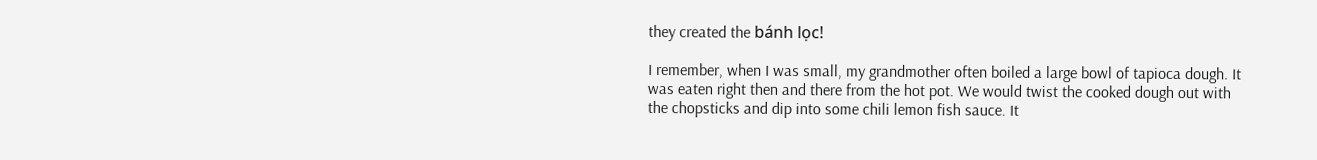they created the bánh lọc!

I remember, when I was small, my grandmother often boiled a large bowl of tapioca dough. It was eaten right then and there from the hot pot. We would twist the cooked dough out with the chopsticks and dip into some chili lemon fish sauce. It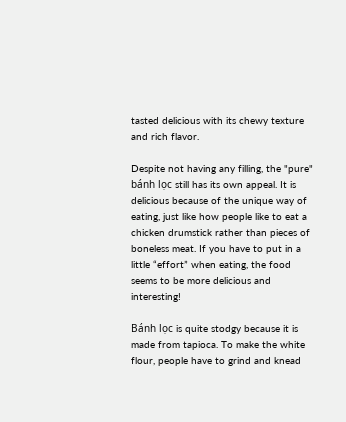tasted delicious with its chewy texture and rich flavor.

Despite not having any filling, the "pure" bánh lọc still has its own appeal. It is delicious because of the unique way of eating, just like how people like to eat a chicken drumstick rather than pieces of boneless meat. If you have to put in a little “effort” when eating, the food seems to be more delicious and interesting!

Bánh lọc is quite stodgy because it is made from tapioca. To make the white flour, people have to grind and knead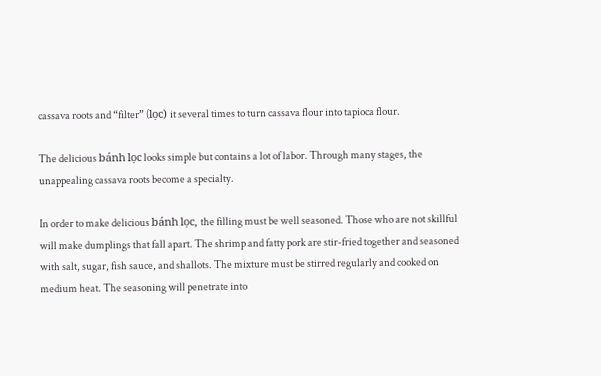cassava roots and “filter” (lọc) it several times to turn cassava flour into tapioca flour.

The delicious bánh lọc looks simple but contains a lot of labor. Through many stages, the unappealing cassava roots become a specialty.

In order to make delicious bánh lọc, the filling must be well seasoned. Those who are not skillful will make dumplings that fall apart. The shrimp and fatty pork are stir-fried together and seasoned with salt, sugar, fish sauce, and shallots. The mixture must be stirred regularly and cooked on medium heat. The seasoning will penetrate into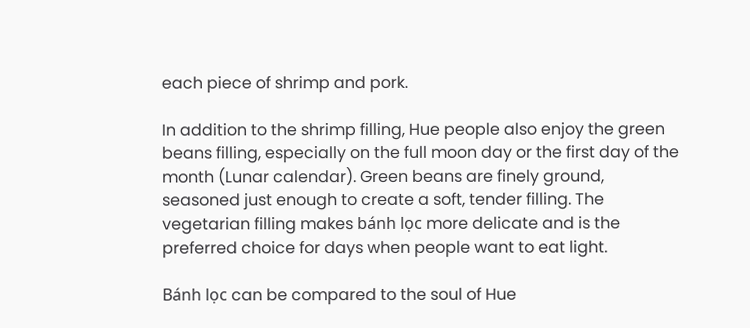each piece of shrimp and pork.

In addition to the shrimp filling, Hue people also enjoy the green beans filling, especially on the full moon day or the first day of the month (Lunar calendar). Green beans are finely ground, seasoned just enough to create a soft, tender filling. The vegetarian filling makes bánh lọc more delicate and is the preferred choice for days when people want to eat light.

Bánh lọc can be compared to the soul of Hue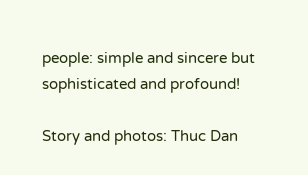people: simple and sincere but sophisticated and profound!

Story and photos: Thuc Dan